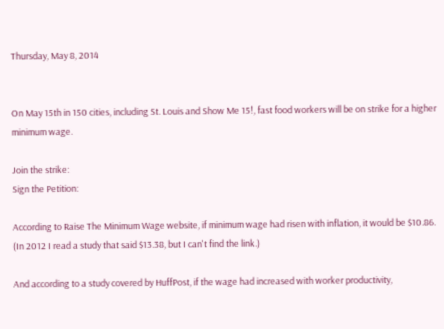Thursday, May 8, 2014


On May 15th in 150 cities, including St. Louis and Show Me 15!, fast food workers will be on strike for a higher minimum wage.

Join the strike:
Sign the Petition:

According to Raise The Minimum Wage website, if minimum wage had risen with inflation, it would be $10.86.  (In 2012 I read a study that said $13.38, but I can't find the link.)

And according to a study covered by HuffPost, if the wage had increased with worker productivity,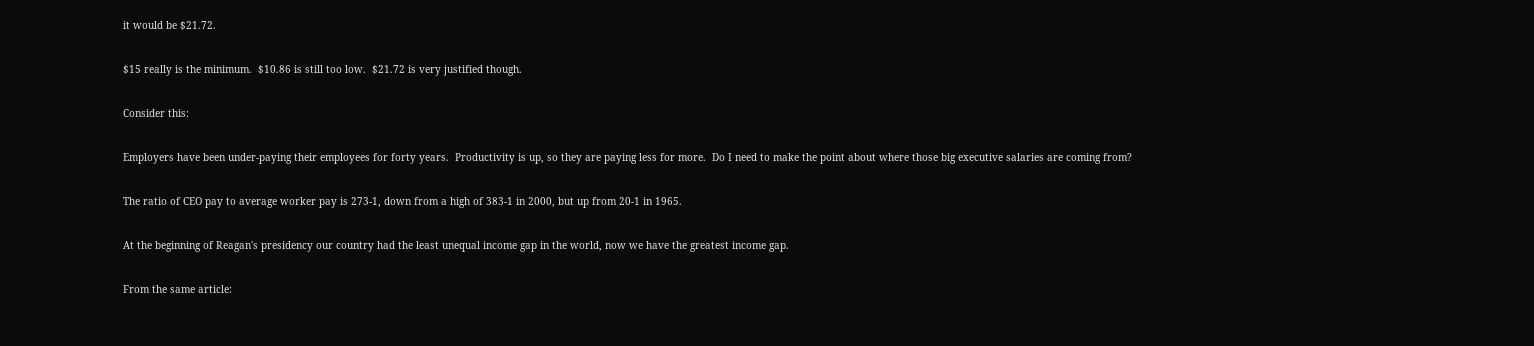it would be $21.72.

$15 really is the minimum.  $10.86 is still too low.  $21.72 is very justified though.

Consider this:

Employers have been under-paying their employees for forty years.  Productivity is up, so they are paying less for more.  Do I need to make the point about where those big executive salaries are coming from?

The ratio of CEO pay to average worker pay is 273-1, down from a high of 383-1 in 2000, but up from 20-1 in 1965.

At the beginning of Reagan's presidency our country had the least unequal income gap in the world, now we have the greatest income gap.

From the same article: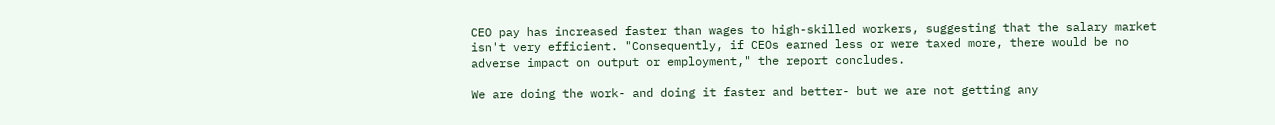CEO pay has increased faster than wages to high-skilled workers, suggesting that the salary market isn't very efficient. "Consequently, if CEOs earned less or were taxed more, there would be no adverse impact on output or employment," the report concludes.

We are doing the work- and doing it faster and better- but we are not getting any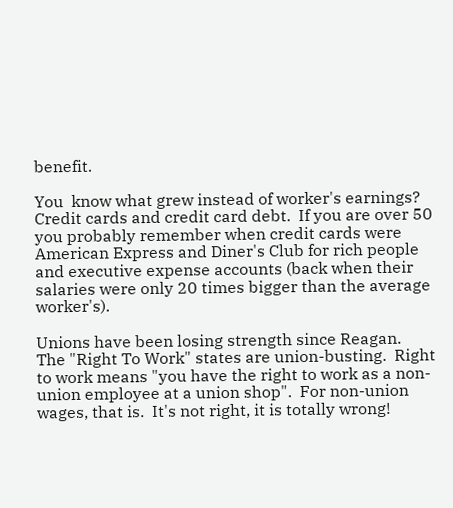benefit.

You  know what grew instead of worker's earnings?  Credit cards and credit card debt.  If you are over 50 you probably remember when credit cards were American Express and Diner's Club for rich people and executive expense accounts (back when their salaries were only 20 times bigger than the average worker's).

Unions have been losing strength since Reagan.  The "Right To Work" states are union-busting.  Right to work means "you have the right to work as a non-union employee at a union shop".  For non-union wages, that is.  It's not right, it is totally wrong!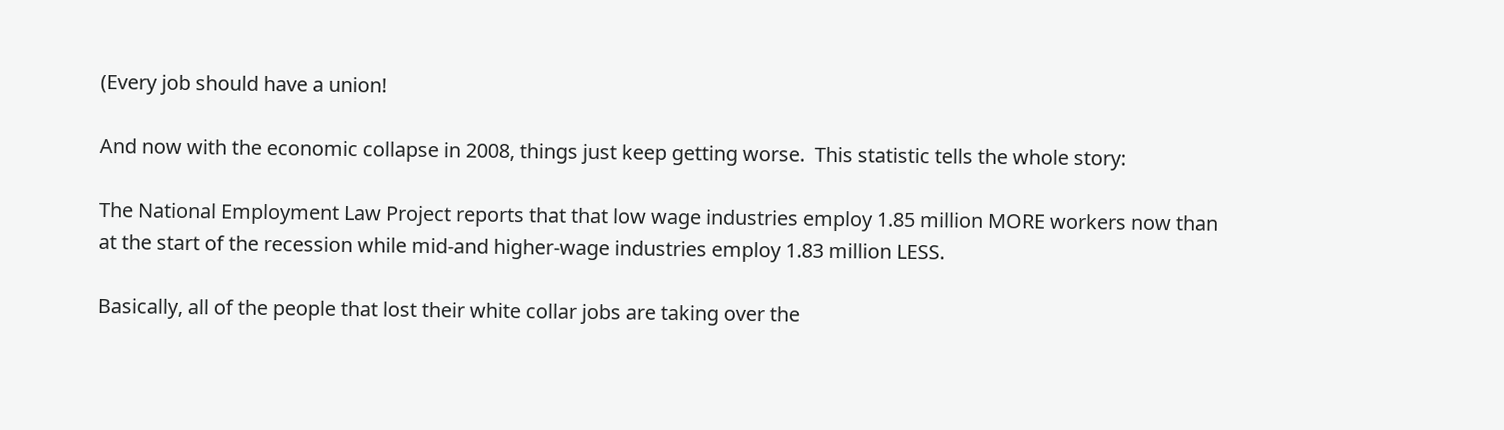(Every job should have a union!

And now with the economic collapse in 2008, things just keep getting worse.  This statistic tells the whole story:

The National Employment Law Project reports that that low wage industries employ 1.85 million MORE workers now than at the start of the recession while mid-and higher-wage industries employ 1.83 million LESS.

Basically, all of the people that lost their white collar jobs are taking over the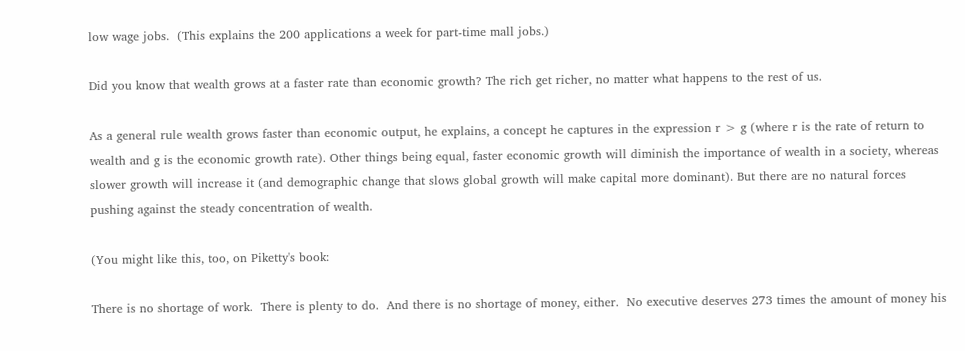low wage jobs.  (This explains the 200 applications a week for part-time mall jobs.)

Did you know that wealth grows at a faster rate than economic growth? The rich get richer, no matter what happens to the rest of us.

As a general rule wealth grows faster than economic output, he explains, a concept he captures in the expression r > g (where r is the rate of return to wealth and g is the economic growth rate). Other things being equal, faster economic growth will diminish the importance of wealth in a society, whereas slower growth will increase it (and demographic change that slows global growth will make capital more dominant). But there are no natural forces pushing against the steady concentration of wealth.

(You might like this, too, on Piketty's book:

There is no shortage of work.  There is plenty to do.  And there is no shortage of money, either.  No executive deserves 273 times the amount of money his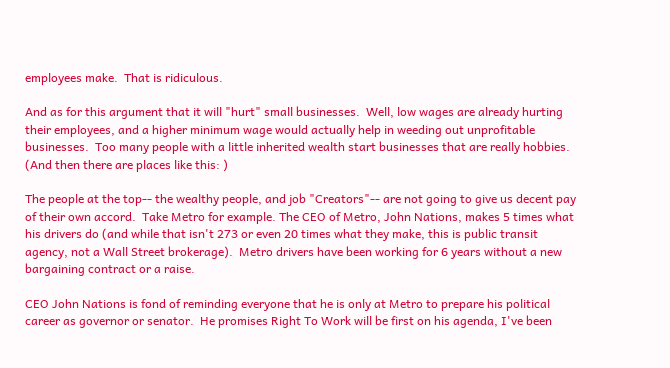employees make.  That is ridiculous.

And as for this argument that it will "hurt" small businesses.  Well, low wages are already hurting their employees, and a higher minimum wage would actually help in weeding out unprofitable businesses.  Too many people with a little inherited wealth start businesses that are really hobbies.
(And then there are places like this: )

The people at the top-- the wealthy people, and job "Creators"-- are not going to give us decent pay of their own accord.  Take Metro for example. The CEO of Metro, John Nations, makes 5 times what his drivers do (and while that isn't 273 or even 20 times what they make, this is public transit agency, not a Wall Street brokerage).  Metro drivers have been working for 6 years without a new bargaining contract or a raise.

CEO John Nations is fond of reminding everyone that he is only at Metro to prepare his political career as governor or senator.  He promises Right To Work will be first on his agenda, I've been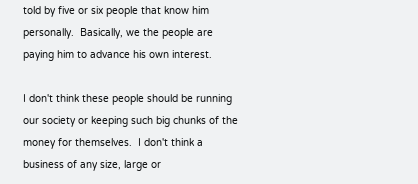told by five or six people that know him personally.  Basically, we the people are paying him to advance his own interest.

I don't think these people should be running our society or keeping such big chunks of the money for themselves.  I don't think a business of any size, large or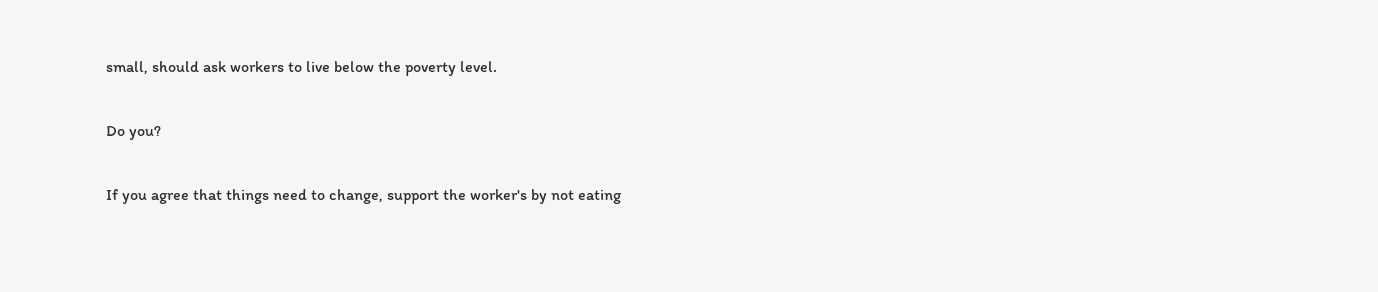small, should ask workers to live below the poverty level.

Do you?

If you agree that things need to change, support the worker's by not eating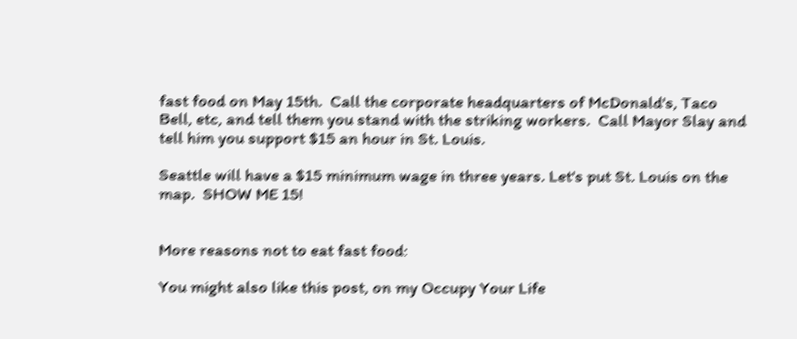fast food on May 15th.  Call the corporate headquarters of McDonald's, Taco Bell, etc, and tell them you stand with the striking workers.  Call Mayor Slay and tell him you support $15 an hour in St. Louis.

Seattle will have a $15 minimum wage in three years. Let's put St. Louis on the map.  SHOW ME 15!


More reasons not to eat fast food:

You might also like this post, on my Occupy Your Life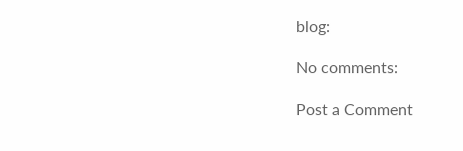blog:

No comments:

Post a Comment